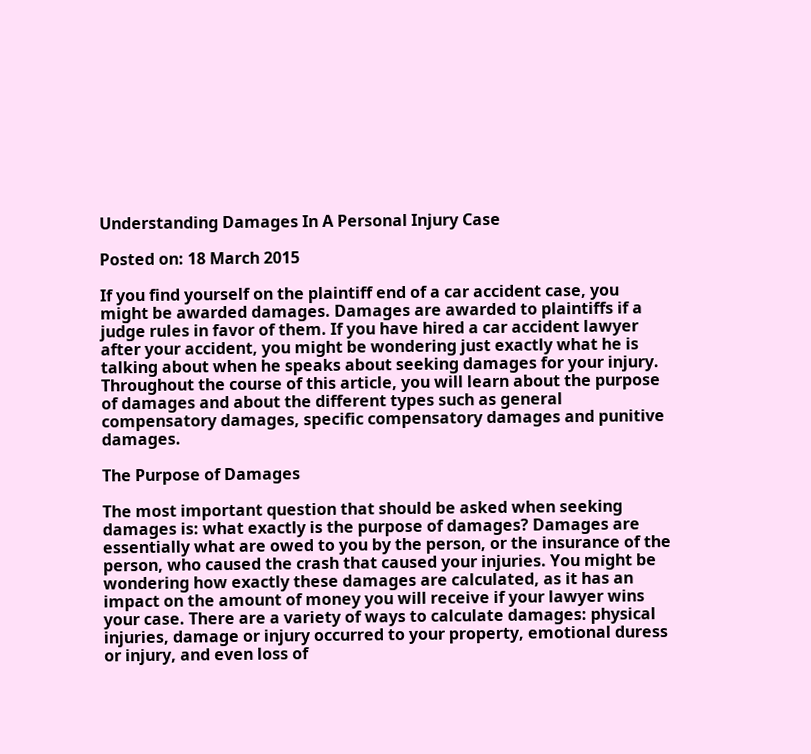Understanding Damages In A Personal Injury Case

Posted on: 18 March 2015

If you find yourself on the plaintiff end of a car accident case, you might be awarded damages. Damages are awarded to plaintiffs if a judge rules in favor of them. If you have hired a car accident lawyer after your accident, you might be wondering just exactly what he is talking about when he speaks about seeking damages for your injury. Throughout the course of this article, you will learn about the purpose of damages and about the different types such as general compensatory damages, specific compensatory damages and punitive damages.

The Purpose of Damages

The most important question that should be asked when seeking damages is: what exactly is the purpose of damages? Damages are essentially what are owed to you by the person, or the insurance of the person, who caused the crash that caused your injuries. You might be wondering how exactly these damages are calculated, as it has an impact on the amount of money you will receive if your lawyer wins your case. There are a variety of ways to calculate damages: physical injuries, damage or injury occurred to your property, emotional duress or injury, and even loss of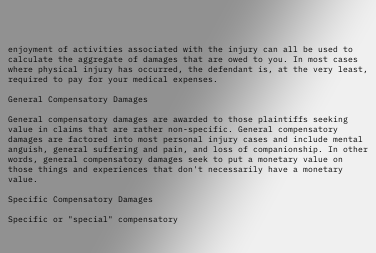enjoyment of activities associated with the injury can all be used to calculate the aggregate of damages that are owed to you. In most cases where physical injury has occurred, the defendant is, at the very least, required to pay for your medical expenses.

General Compensatory Damages

General compensatory damages are awarded to those plaintiffs seeking value in claims that are rather non-specific. General compensatory damages are factored into most personal injury cases and include mental anguish, general suffering and pain, and loss of companionship. In other words, general compensatory damages seek to put a monetary value on those things and experiences that don't necessarily have a monetary value.

Specific Compensatory Damages

Specific or "special" compensatory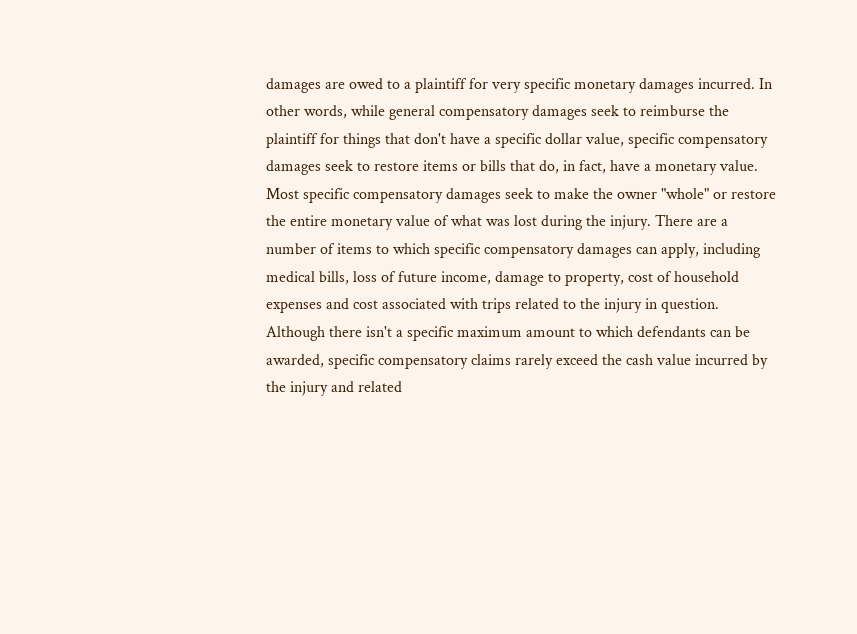damages are owed to a plaintiff for very specific monetary damages incurred. In other words, while general compensatory damages seek to reimburse the plaintiff for things that don't have a specific dollar value, specific compensatory damages seek to restore items or bills that do, in fact, have a monetary value. Most specific compensatory damages seek to make the owner "whole" or restore the entire monetary value of what was lost during the injury. There are a number of items to which specific compensatory damages can apply, including medical bills, loss of future income, damage to property, cost of household expenses and cost associated with trips related to the injury in question. Although there isn't a specific maximum amount to which defendants can be awarded, specific compensatory claims rarely exceed the cash value incurred by the injury and related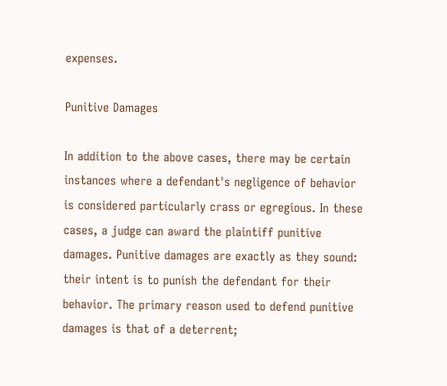expenses.

Punitive Damages

In addition to the above cases, there may be certain instances where a defendant's negligence of behavior is considered particularly crass or egregious. In these cases, a judge can award the plaintiff punitive damages. Punitive damages are exactly as they sound: their intent is to punish the defendant for their behavior. The primary reason used to defend punitive damages is that of a deterrent;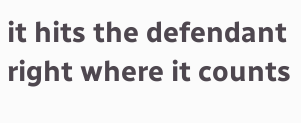it hits the defendant right where it counts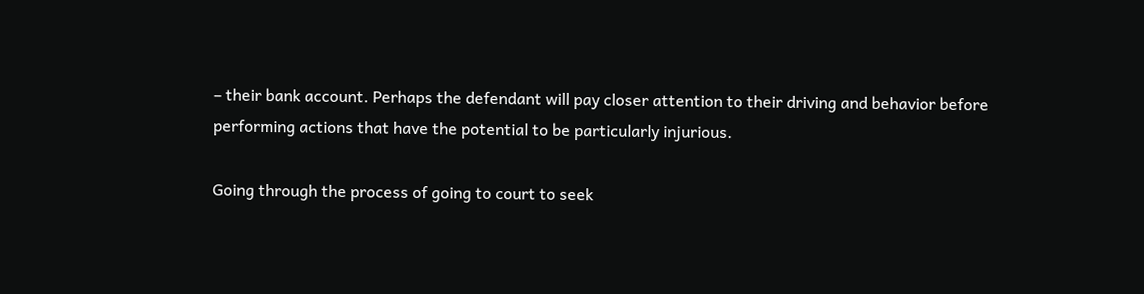– their bank account. Perhaps the defendant will pay closer attention to their driving and behavior before performing actions that have the potential to be particularly injurious.

Going through the process of going to court to seek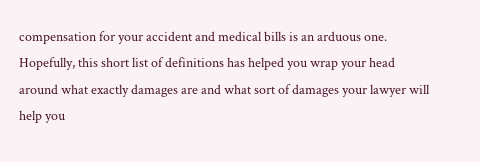compensation for your accident and medical bills is an arduous one. Hopefully, this short list of definitions has helped you wrap your head around what exactly damages are and what sort of damages your lawyer will help you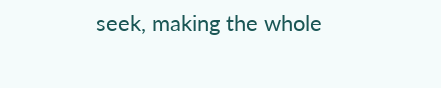seek, making the whole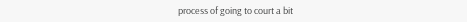process of going to court a bit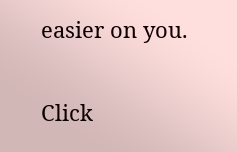easier on you.

Click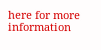here for more information